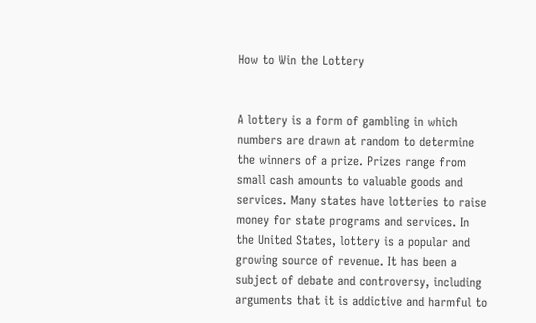How to Win the Lottery


A lottery is a form of gambling in which numbers are drawn at random to determine the winners of a prize. Prizes range from small cash amounts to valuable goods and services. Many states have lotteries to raise money for state programs and services. In the United States, lottery is a popular and growing source of revenue. It has been a subject of debate and controversy, including arguments that it is addictive and harmful to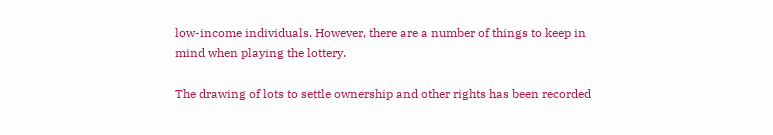low-income individuals. However, there are a number of things to keep in mind when playing the lottery.

The drawing of lots to settle ownership and other rights has been recorded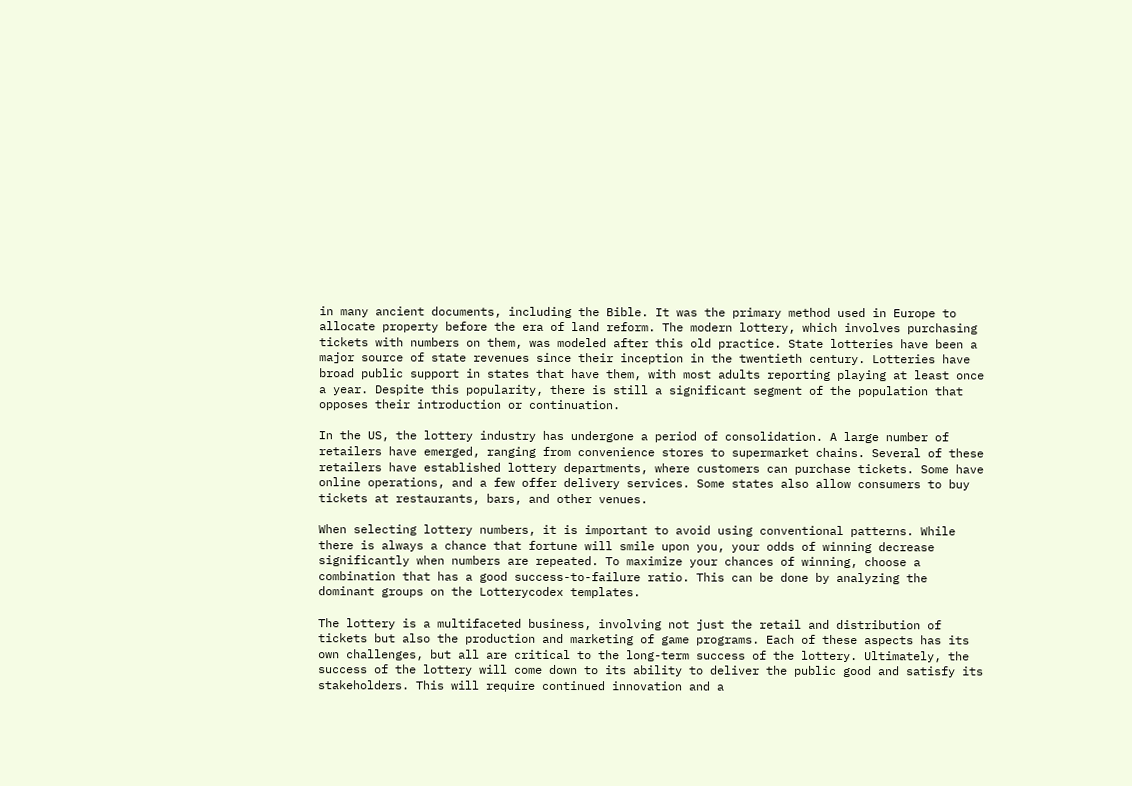in many ancient documents, including the Bible. It was the primary method used in Europe to allocate property before the era of land reform. The modern lottery, which involves purchasing tickets with numbers on them, was modeled after this old practice. State lotteries have been a major source of state revenues since their inception in the twentieth century. Lotteries have broad public support in states that have them, with most adults reporting playing at least once a year. Despite this popularity, there is still a significant segment of the population that opposes their introduction or continuation.

In the US, the lottery industry has undergone a period of consolidation. A large number of retailers have emerged, ranging from convenience stores to supermarket chains. Several of these retailers have established lottery departments, where customers can purchase tickets. Some have online operations, and a few offer delivery services. Some states also allow consumers to buy tickets at restaurants, bars, and other venues.

When selecting lottery numbers, it is important to avoid using conventional patterns. While there is always a chance that fortune will smile upon you, your odds of winning decrease significantly when numbers are repeated. To maximize your chances of winning, choose a combination that has a good success-to-failure ratio. This can be done by analyzing the dominant groups on the Lotterycodex templates.

The lottery is a multifaceted business, involving not just the retail and distribution of tickets but also the production and marketing of game programs. Each of these aspects has its own challenges, but all are critical to the long-term success of the lottery. Ultimately, the success of the lottery will come down to its ability to deliver the public good and satisfy its stakeholders. This will require continued innovation and a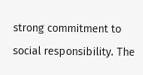strong commitment to social responsibility. The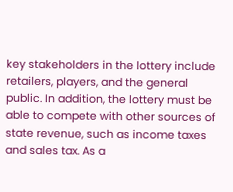key stakeholders in the lottery include retailers, players, and the general public. In addition, the lottery must be able to compete with other sources of state revenue, such as income taxes and sales tax. As a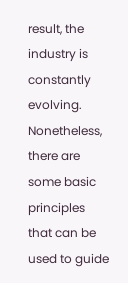result, the industry is constantly evolving. Nonetheless, there are some basic principles that can be used to guide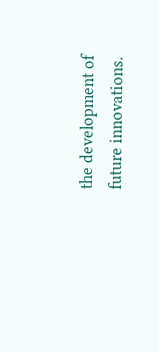the development of future innovations.